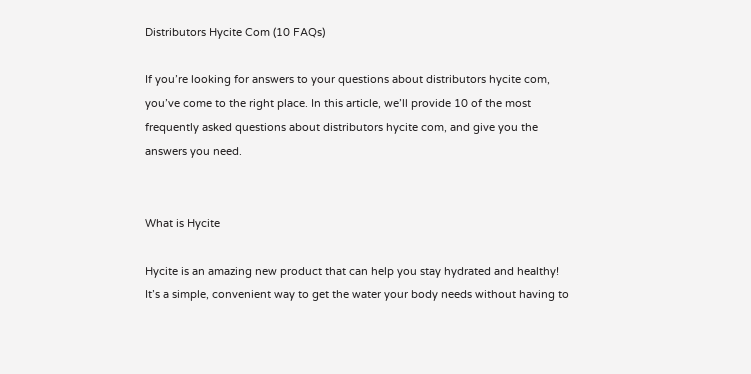Distributors Hycite Com (10 FAQs)

If you’re looking for answers to your questions about distributors hycite com, you’ve come to the right place. In this article, we’ll provide 10 of the most frequently asked questions about distributors hycite com, and give you the answers you need.


What is Hycite

Hycite is an amazing new product that can help you stay hydrated and healthy! It’s a simple, convenient way to get the water your body needs without having to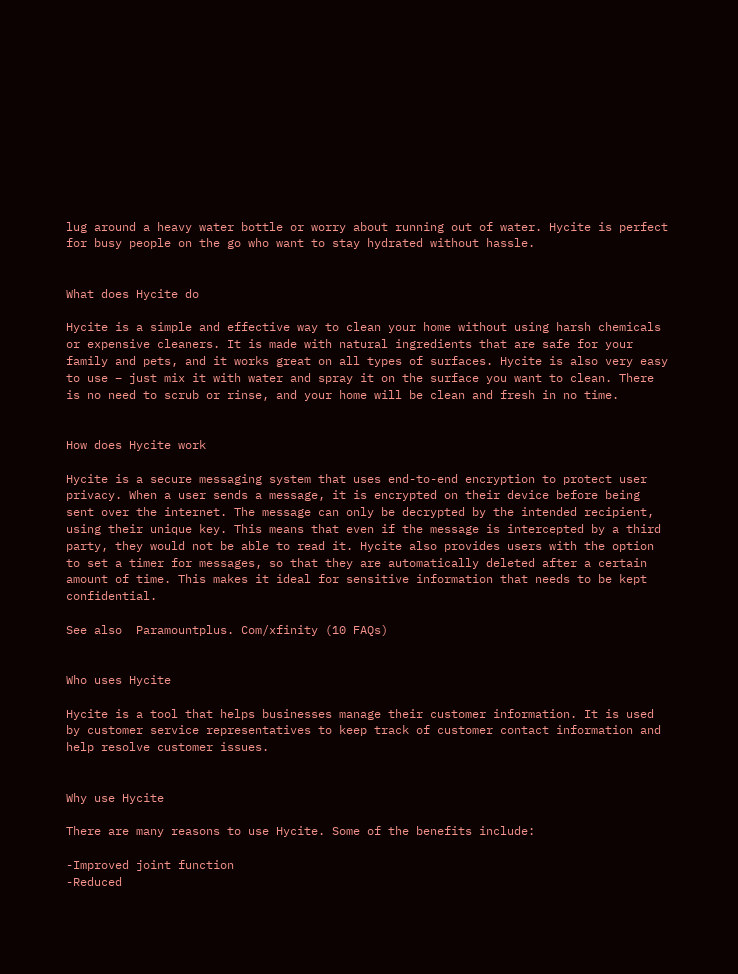lug around a heavy water bottle or worry about running out of water. Hycite is perfect for busy people on the go who want to stay hydrated without hassle.


What does Hycite do

Hycite is a simple and effective way to clean your home without using harsh chemicals or expensive cleaners. It is made with natural ingredients that are safe for your family and pets, and it works great on all types of surfaces. Hycite is also very easy to use – just mix it with water and spray it on the surface you want to clean. There is no need to scrub or rinse, and your home will be clean and fresh in no time.


How does Hycite work

Hycite is a secure messaging system that uses end-to-end encryption to protect user privacy. When a user sends a message, it is encrypted on their device before being sent over the internet. The message can only be decrypted by the intended recipient, using their unique key. This means that even if the message is intercepted by a third party, they would not be able to read it. Hycite also provides users with the option to set a timer for messages, so that they are automatically deleted after a certain amount of time. This makes it ideal for sensitive information that needs to be kept confidential.

See also  Paramountplus. Com/xfinity (10 FAQs)


Who uses Hycite

Hycite is a tool that helps businesses manage their customer information. It is used by customer service representatives to keep track of customer contact information and help resolve customer issues.


Why use Hycite

There are many reasons to use Hycite. Some of the benefits include:

-Improved joint function
-Reduced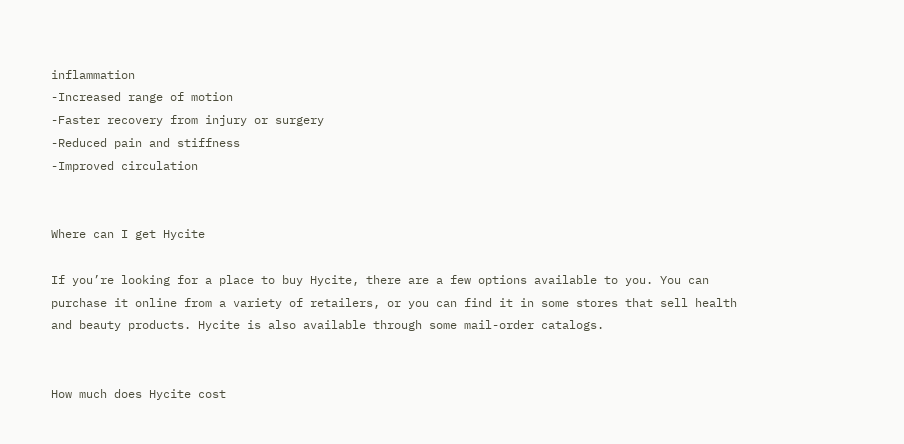inflammation
-Increased range of motion
-Faster recovery from injury or surgery
-Reduced pain and stiffness
-Improved circulation


Where can I get Hycite

If you’re looking for a place to buy Hycite, there are a few options available to you. You can purchase it online from a variety of retailers, or you can find it in some stores that sell health and beauty products. Hycite is also available through some mail-order catalogs.


How much does Hycite cost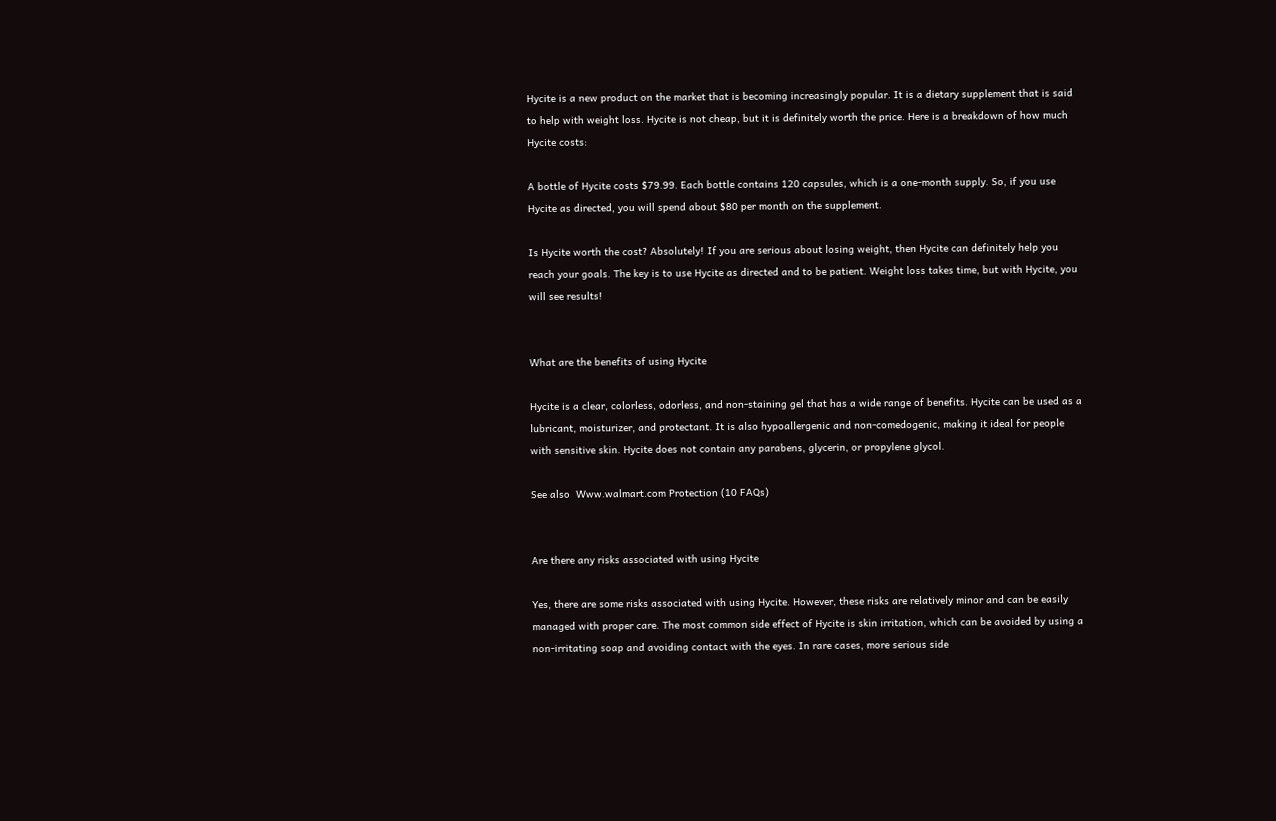Hycite is a new product on the market that is becoming increasingly popular. It is a dietary supplement that is said to help with weight loss. Hycite is not cheap, but it is definitely worth the price. Here is a breakdown of how much Hycite costs:

A bottle of Hycite costs $79.99. Each bottle contains 120 capsules, which is a one-month supply. So, if you use Hycite as directed, you will spend about $80 per month on the supplement.

Is Hycite worth the cost? Absolutely! If you are serious about losing weight, then Hycite can definitely help you reach your goals. The key is to use Hycite as directed and to be patient. Weight loss takes time, but with Hycite, you will see results!


What are the benefits of using Hycite

Hycite is a clear, colorless, odorless, and non-staining gel that has a wide range of benefits. Hycite can be used as a lubricant, moisturizer, and protectant. It is also hypoallergenic and non-comedogenic, making it ideal for people with sensitive skin. Hycite does not contain any parabens, glycerin, or propylene glycol.

See also  Www.walmart.com Protection (10 FAQs)


Are there any risks associated with using Hycite

Yes, there are some risks associated with using Hycite. However, these risks are relatively minor and can be easily managed with proper care. The most common side effect of Hycite is skin irritation, which can be avoided by using a non-irritating soap and avoiding contact with the eyes. In rare cases, more serious side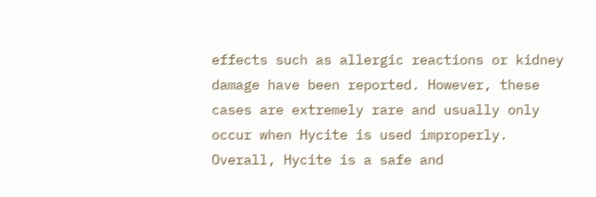effects such as allergic reactions or kidney damage have been reported. However, these cases are extremely rare and usually only occur when Hycite is used improperly. Overall, Hycite is a safe and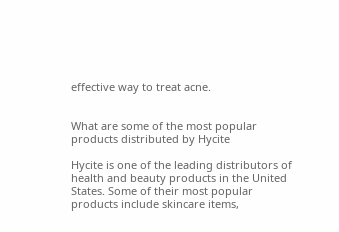effective way to treat acne.


What are some of the most popular products distributed by Hycite

Hycite is one of the leading distributors of health and beauty products in the United States. Some of their most popular products include skincare items,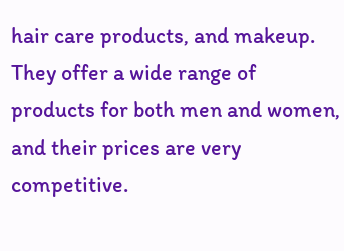hair care products, and makeup. They offer a wide range of products for both men and women, and their prices are very competitive.